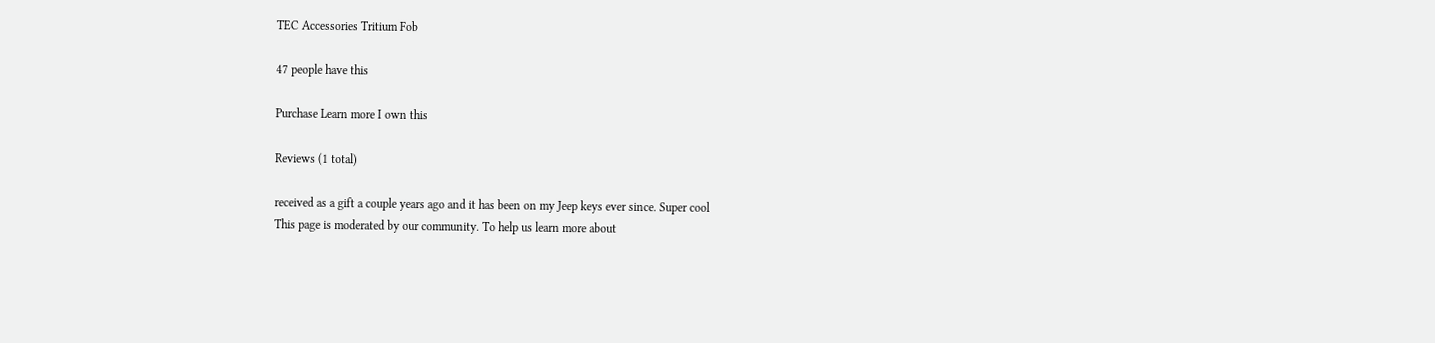TEC Accessories Tritium Fob

47 people have this

Purchase Learn more I own this

Reviews (1 total)

received as a gift a couple years ago and it has been on my Jeep keys ever since. Super cool
This page is moderated by our community. To help us learn more about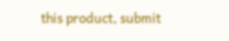this product, submit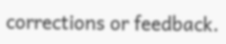corrections or feedback.